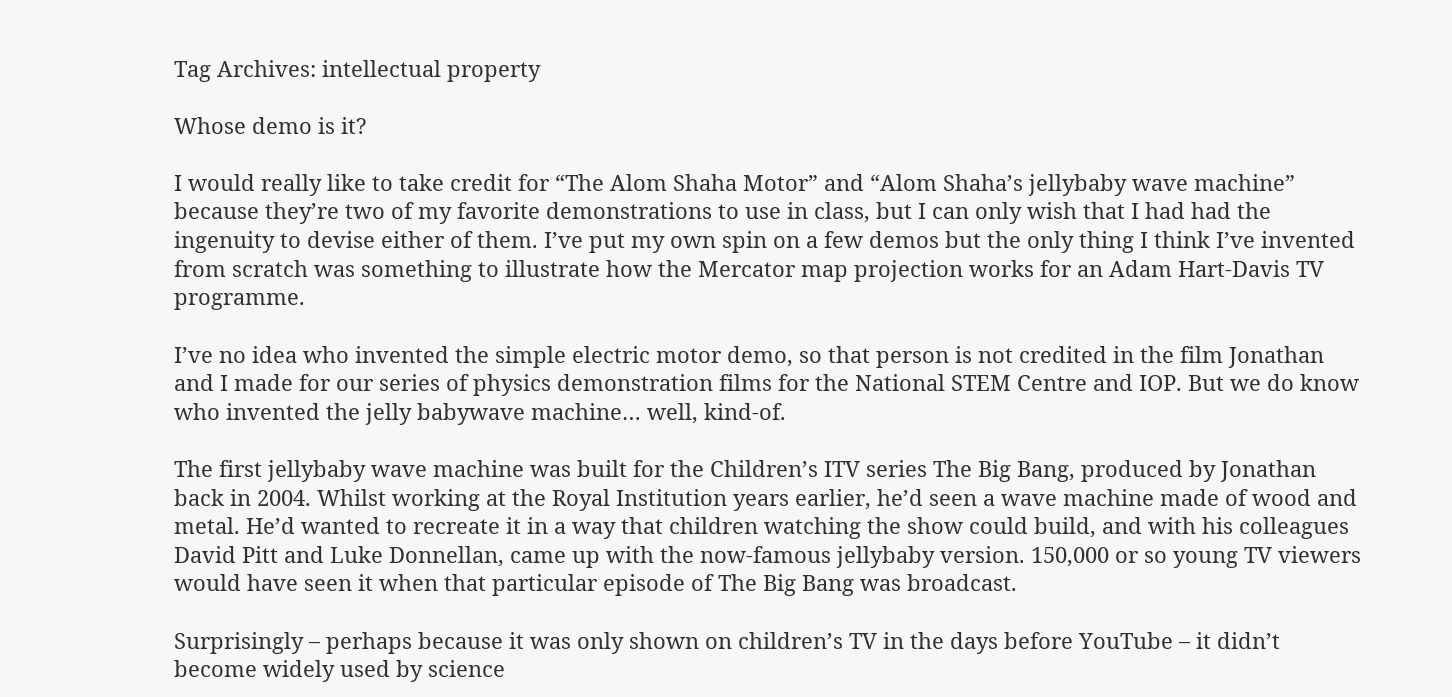Tag Archives: intellectual property

Whose demo is it?

I would really like to take credit for “The Alom Shaha Motor” and “Alom Shaha’s jellybaby wave machine” because they’re two of my favorite demonstrations to use in class, but I can only wish that I had had the ingenuity to devise either of them. I’ve put my own spin on a few demos but the only thing I think I’ve invented from scratch was something to illustrate how the Mercator map projection works for an Adam Hart-Davis TV programme.

I’ve no idea who invented the simple electric motor demo, so that person is not credited in the film Jonathan and I made for our series of physics demonstration films for the National STEM Centre and IOP. But we do know who invented the jelly babywave machine… well, kind-of.

The first jellybaby wave machine was built for the Children’s ITV series The Big Bang, produced by Jonathan back in 2004. Whilst working at the Royal Institution years earlier, he’d seen a wave machine made of wood and metal. He’d wanted to recreate it in a way that children watching the show could build, and with his colleagues David Pitt and Luke Donnellan, came up with the now-famous jellybaby version. 150,000 or so young TV viewers would have seen it when that particular episode of The Big Bang was broadcast.

Surprisingly – perhaps because it was only shown on children’s TV in the days before YouTube – it didn’t become widely used by science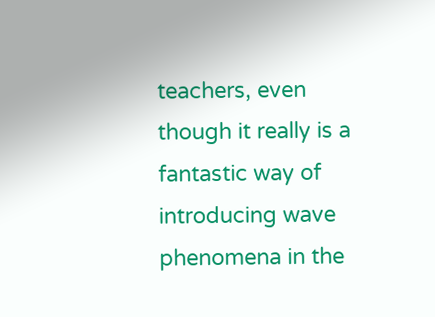teachers, even though it really is a fantastic way of introducing wave phenomena in the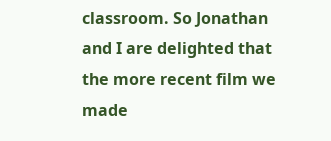classroom. So Jonathan and I are delighted that the more recent film we made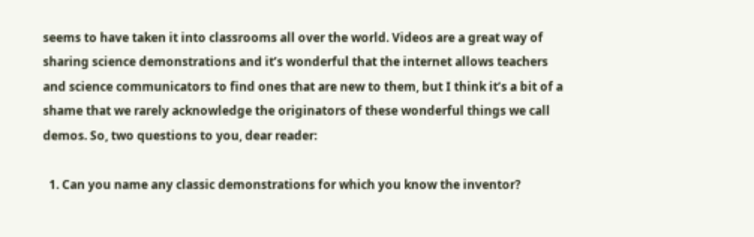seems to have taken it into classrooms all over the world. Videos are a great way of sharing science demonstrations and it’s wonderful that the internet allows teachers and science communicators to find ones that are new to them, but I think it’s a bit of a shame that we rarely acknowledge the originators of these wonderful things we call demos. So, two questions to you, dear reader:

  1. Can you name any classic demonstrations for which you know the inventor?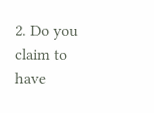2. Do you claim to have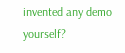invented any demo yourself?